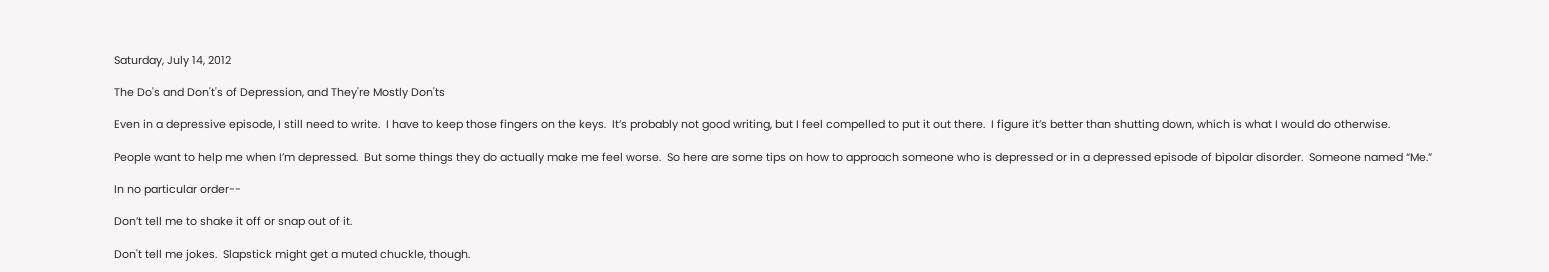Saturday, July 14, 2012

The Do's and Don't's of Depression, and They're Mostly Don'ts

Even in a depressive episode, I still need to write.  I have to keep those fingers on the keys.  It’s probably not good writing, but I feel compelled to put it out there.  I figure it’s better than shutting down, which is what I would do otherwise.

People want to help me when I’m depressed.  But some things they do actually make me feel worse.  So here are some tips on how to approach someone who is depressed or in a depressed episode of bipolar disorder.  Someone named “Me.”

In no particular order--

Don’t tell me to shake it off or snap out of it.

Don't tell me jokes.  Slapstick might get a muted chuckle, though.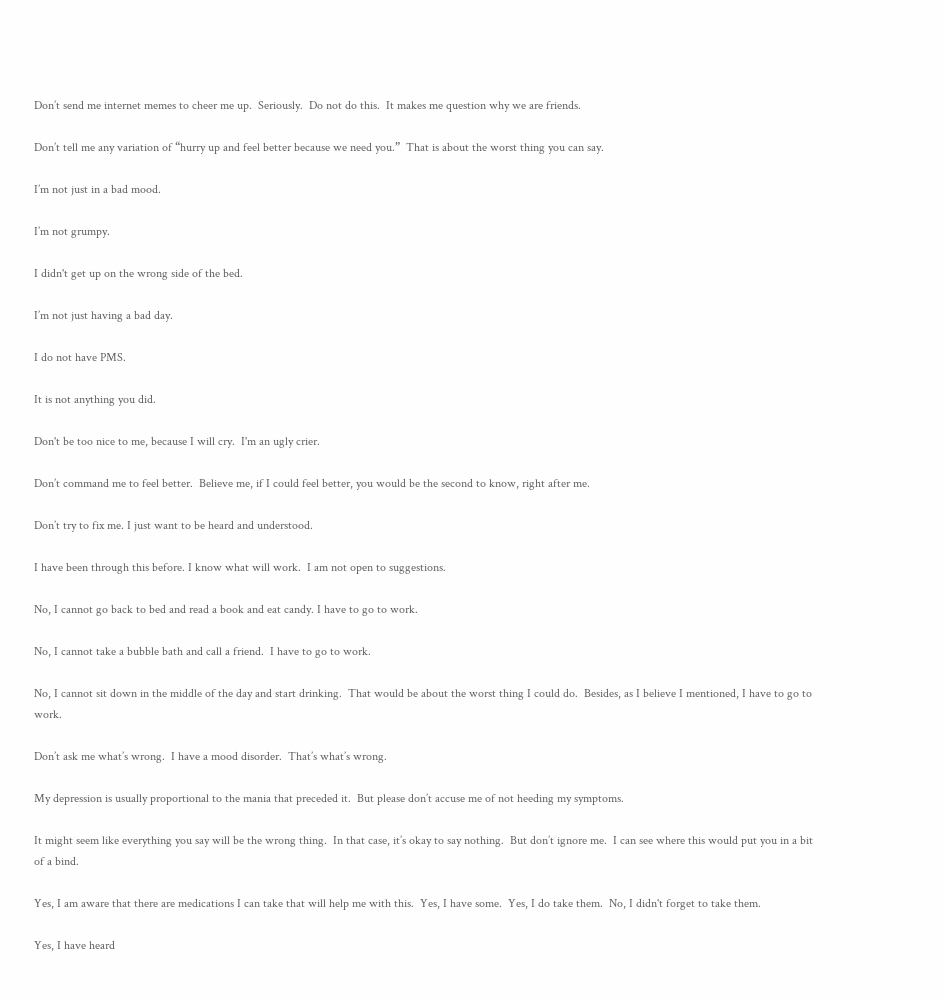Don’t send me internet memes to cheer me up.  Seriously.  Do not do this.  It makes me question why we are friends.

Don’t tell me any variation of “hurry up and feel better because we need you.”  That is about the worst thing you can say.

I’m not just in a bad mood.

I’m not grumpy.

I didn't get up on the wrong side of the bed.

I’m not just having a bad day.

I do not have PMS.

It is not anything you did.

Don't be too nice to me, because I will cry.  I'm an ugly crier.

Don’t command me to feel better.  Believe me, if I could feel better, you would be the second to know, right after me.

Don’t try to fix me. I just want to be heard and understood.

I have been through this before. I know what will work.  I am not open to suggestions.

No, I cannot go back to bed and read a book and eat candy. I have to go to work.

No, I cannot take a bubble bath and call a friend.  I have to go to work.

No, I cannot sit down in the middle of the day and start drinking.  That would be about the worst thing I could do.  Besides, as I believe I mentioned, I have to go to work.

Don’t ask me what’s wrong.  I have a mood disorder.  That’s what’s wrong.

My depression is usually proportional to the mania that preceded it.  But please don’t accuse me of not heeding my symptoms.

It might seem like everything you say will be the wrong thing.  In that case, it’s okay to say nothing.  But don’t ignore me.  I can see where this would put you in a bit of a bind.

Yes, I am aware that there are medications I can take that will help me with this.  Yes, I have some.  Yes, I do take them.  No, I didn't forget to take them.

Yes, I have heard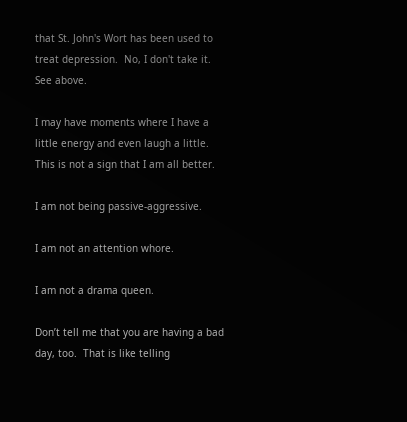that St. John's Wort has been used to treat depression.  No, I don't take it.  See above.

I may have moments where I have a little energy and even laugh a little.  This is not a sign that I am all better.

I am not being passive-aggressive.

I am not an attention whore.

I am not a drama queen.

Don’t tell me that you are having a bad day, too.  That is like telling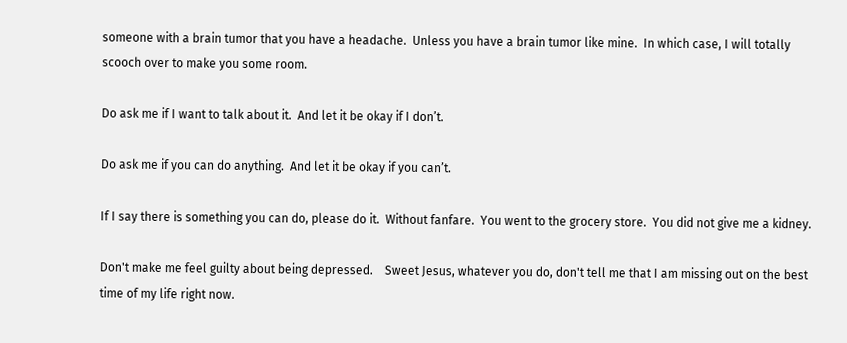someone with a brain tumor that you have a headache.  Unless you have a brain tumor like mine.  In which case, I will totally scooch over to make you some room.

Do ask me if I want to talk about it.  And let it be okay if I don’t.

Do ask me if you can do anything.  And let it be okay if you can’t.

If I say there is something you can do, please do it.  Without fanfare.  You went to the grocery store.  You did not give me a kidney.

Don't make me feel guilty about being depressed.    Sweet Jesus, whatever you do, don't tell me that I am missing out on the best time of my life right now.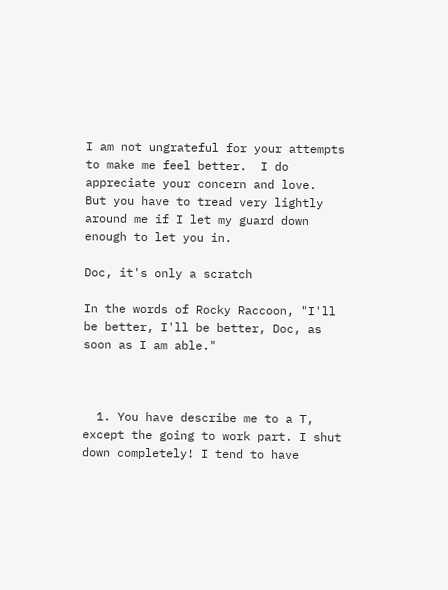I am not ungrateful for your attempts to make me feel better.  I do appreciate your concern and love.  But you have to tread very lightly around me if I let my guard down enough to let you in.

Doc, it's only a scratch

In the words of Rocky Raccoon, "I'll be better, I'll be better, Doc, as soon as I am able."



  1. You have describe me to a T, except the going to work part. I shut down completely! I tend to have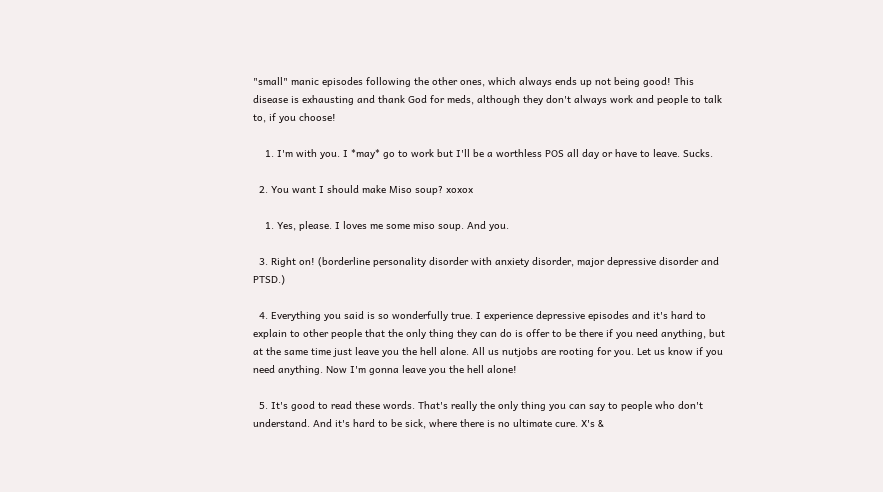"small" manic episodes following the other ones, which always ends up not being good! This disease is exhausting and thank God for meds, although they don't always work and people to talk to, if you choose!

    1. I'm with you. I *may* go to work but I'll be a worthless POS all day or have to leave. Sucks.

  2. You want I should make Miso soup? xoxox

    1. Yes, please. I loves me some miso soup. And you.

  3. Right on! (borderline personality disorder with anxiety disorder, major depressive disorder and PTSD.)

  4. Everything you said is so wonderfully true. I experience depressive episodes and it's hard to explain to other people that the only thing they can do is offer to be there if you need anything, but at the same time just leave you the hell alone. All us nutjobs are rooting for you. Let us know if you need anything. Now I'm gonna leave you the hell alone!

  5. It's good to read these words. That's really the only thing you can say to people who don't understand. And it's hard to be sick, where there is no ultimate cure. X's &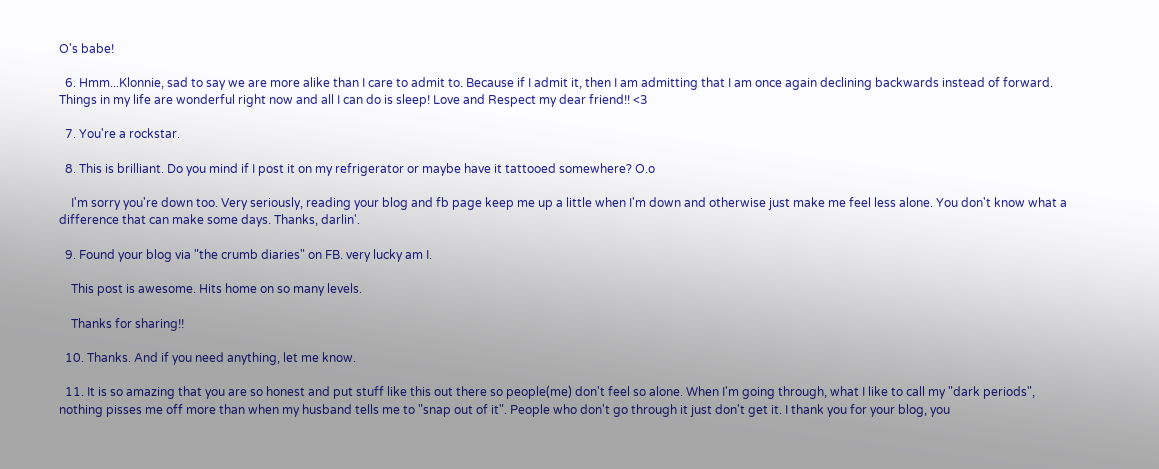O's babe!

  6. Hmm...Klonnie, sad to say we are more alike than I care to admit to. Because if I admit it, then I am admitting that I am once again declining backwards instead of forward. Things in my life are wonderful right now and all I can do is sleep! Love and Respect my dear friend!! <3

  7. You're a rockstar.

  8. This is brilliant. Do you mind if I post it on my refrigerator or maybe have it tattooed somewhere? O.o

    I'm sorry you're down too. Very seriously, reading your blog and fb page keep me up a little when I'm down and otherwise just make me feel less alone. You don't know what a difference that can make some days. Thanks, darlin'.

  9. Found your blog via "the crumb diaries" on FB. very lucky am I.

    This post is awesome. Hits home on so many levels.

    Thanks for sharing!!

  10. Thanks. And if you need anything, let me know.

  11. It is so amazing that you are so honest and put stuff like this out there so people(me) don't feel so alone. When I'm going through, what I like to call my "dark periods", nothing pisses me off more than when my husband tells me to "snap out of it". People who don't go through it just don't get it. I thank you for your blog, you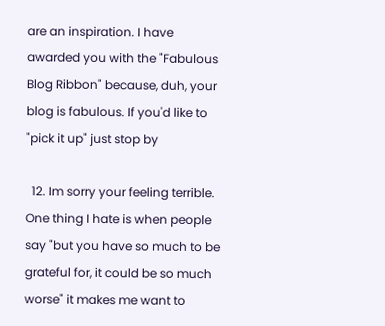are an inspiration. I have awarded you with the "Fabulous Blog Ribbon" because, duh, your blog is fabulous. If you'd like to "pick it up" just stop by

  12. Im sorry your feeling terrible. One thing I hate is when people say "but you have so much to be grateful for, it could be so much worse" it makes me want to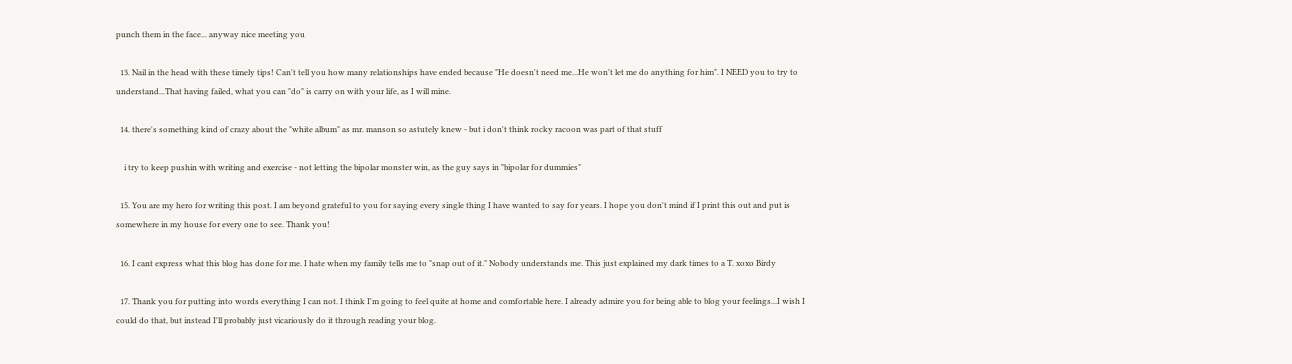punch them in the face... anyway nice meeting you

  13. Nail in the head with these timely tips! Can't tell you how many relationships have ended because "He doesn't need me...He won't let me do anything for him". I NEED you to try to understand...That having failed, what you can "do" is carry on with your life, as I will mine.

  14. there's something kind of crazy about the "white album" as mr. manson so astutely knew - but i don't think rocky racoon was part of that stuff

    i try to keep pushin with writing and exercise - not letting the bipolar monster win, as the guy says in "bipolar for dummies"

  15. You are my hero for writing this post. I am beyond grateful to you for saying every single thing I have wanted to say for years. I hope you don't mind if I print this out and put is somewhere in my house for every one to see. Thank you!

  16. I cant express what this blog has done for me. I hate when my family tells me to "snap out of it." Nobody understands me. This just explained my dark times to a T. xoxo Birdy

  17. Thank you for putting into words everything I can not. I think I'm going to feel quite at home and comfortable here. I already admire you for being able to blog your feelings...I wish I could do that, but instead I'll probably just vicariously do it through reading your blog.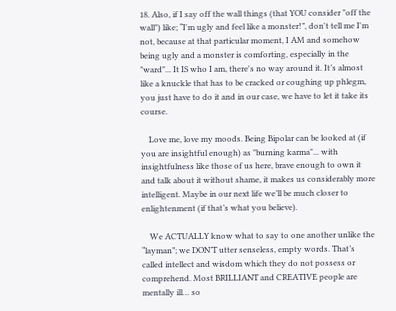18. Also, if I say off the wall things (that YOU consider "off the wall") like; “I'm ugly and feel like a monster!”, don't tell me I'm not, because at that particular moment, I AM and somehow being ugly and a monster is comforting, especially in the "ward"... It IS who I am, there's no way around it. It’s almost like a knuckle that has to be cracked or coughing up phlegm, you just have to do it and in our case, we have to let it take its course.

    Love me, love my moods. Being Bipolar can be looked at (if you are insightful enough) as "burning karma"... with insightfulness like those of us here, brave enough to own it and talk about it without shame, it makes us considerably more intelligent. Maybe in our next life we’ll be much closer to enlightenment (if that’s what you believe).

    We ACTUALLY know what to say to one another unlike the “layman”; we DON’T utter senseless, empty words. That’s called intellect and wisdom which they do not possess or comprehend. Most BRILLIANT and CREATIVE people are mentally ill… so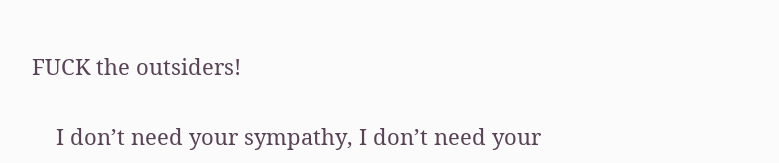FUCK the outsiders!

    I don’t need your sympathy, I don’t need your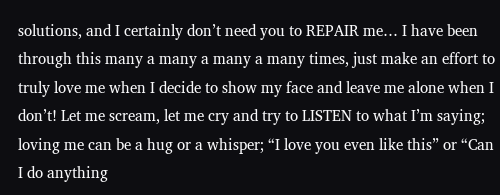solutions, and I certainly don’t need you to REPAIR me… I have been through this many a many a many a many times, just make an effort to truly love me when I decide to show my face and leave me alone when I don’t! Let me scream, let me cry and try to LISTEN to what I’m saying; loving me can be a hug or a whisper; “I love you even like this” or “Can I do anything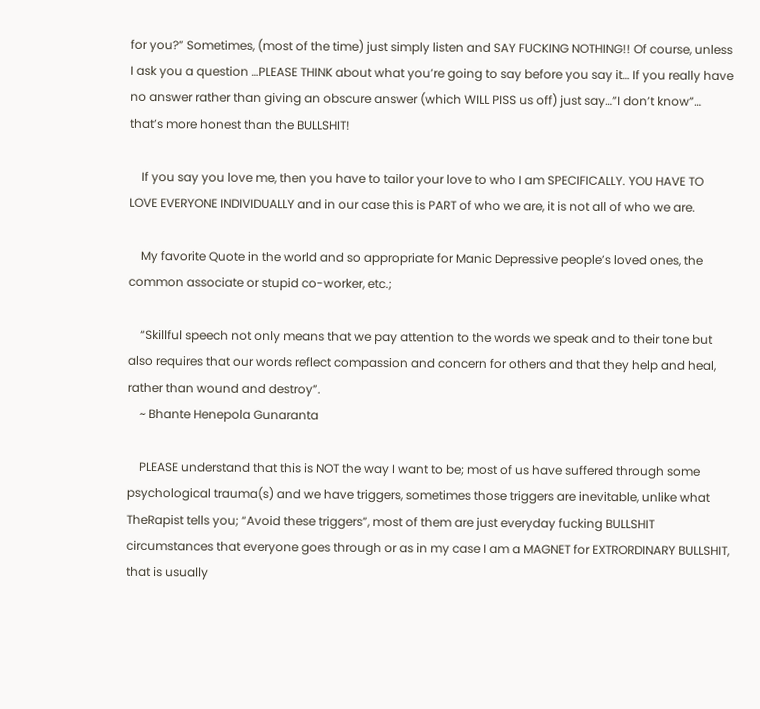for you?” Sometimes, (most of the time) just simply listen and SAY FUCKING NOTHING!! Of course, unless I ask you a question …PLEASE THINK about what you’re going to say before you say it… If you really have no answer rather than giving an obscure answer (which WILL PISS us off) just say…”I don’t know”… that’s more honest than the BULLSHIT!

    If you say you love me, then you have to tailor your love to who I am SPECIFICALLY. YOU HAVE TO LOVE EVERYONE INDIVIDUALLY and in our case this is PART of who we are, it is not all of who we are.

    My favorite Quote in the world and so appropriate for Manic Depressive people’s loved ones, the common associate or stupid co-worker, etc.;

    “Skillful speech not only means that we pay attention to the words we speak and to their tone but also requires that our words reflect compassion and concern for others and that they help and heal, rather than wound and destroy”.
    ~ Bhante Henepola Gunaranta

    PLEASE understand that this is NOT the way I want to be; most of us have suffered through some psychological trauma(s) and we have triggers, sometimes those triggers are inevitable, unlike what TheRapist tells you; “Avoid these triggers”, most of them are just everyday fucking BULLSHIT circumstances that everyone goes through or as in my case I am a MAGNET for EXTRORDINARY BULLSHIT, that is usually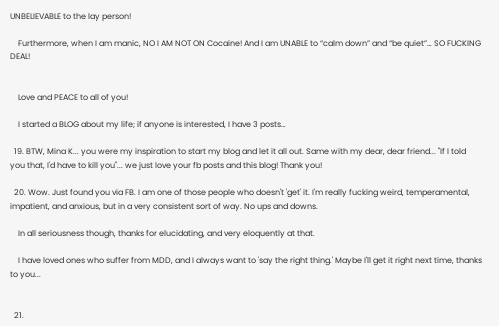UNBELIEVABLE to the lay person!

    Furthermore, when I am manic, NO I AM NOT ON Cocaine! And I am UNABLE to “calm down” and “be quiet”… SO FUCKING DEAL!


    Love and PEACE to all of you!

    I started a BLOG about my life; if anyone is interested, I have 3 posts…

  19. BTW, Mina K... you were my inspiration to start my blog and let it all out. Same with my dear, dear friend... "If I told you that, I'd have to kill you"... we just love your fb posts and this blog! Thank you!

  20. Wow. Just found you via FB. I am one of those people who doesn't 'get' it. I'm really fucking weird, temperamental, impatient, and anxious, but in a very consistent sort of way. No ups and downs.

    In all seriousness though, thanks for elucidating, and very eloquently at that.

    I have loved ones who suffer from MDD, and I always want to 'say the right thing.' Maybe I'll get it right next time, thanks to you...


  21.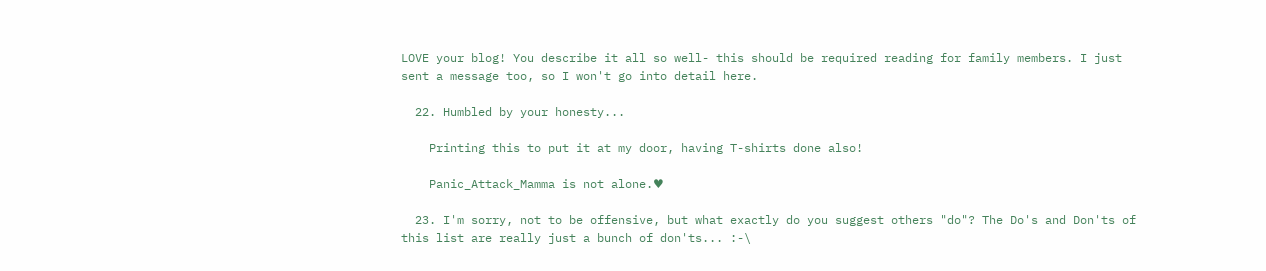LOVE your blog! You describe it all so well- this should be required reading for family members. I just sent a message too, so I won't go into detail here.

  22. Humbled by your honesty...

    Printing this to put it at my door, having T-shirts done also!

    Panic_Attack_Mamma is not alone.♥

  23. I'm sorry, not to be offensive, but what exactly do you suggest others "do"? The Do's and Don'ts of this list are really just a bunch of don'ts... :-\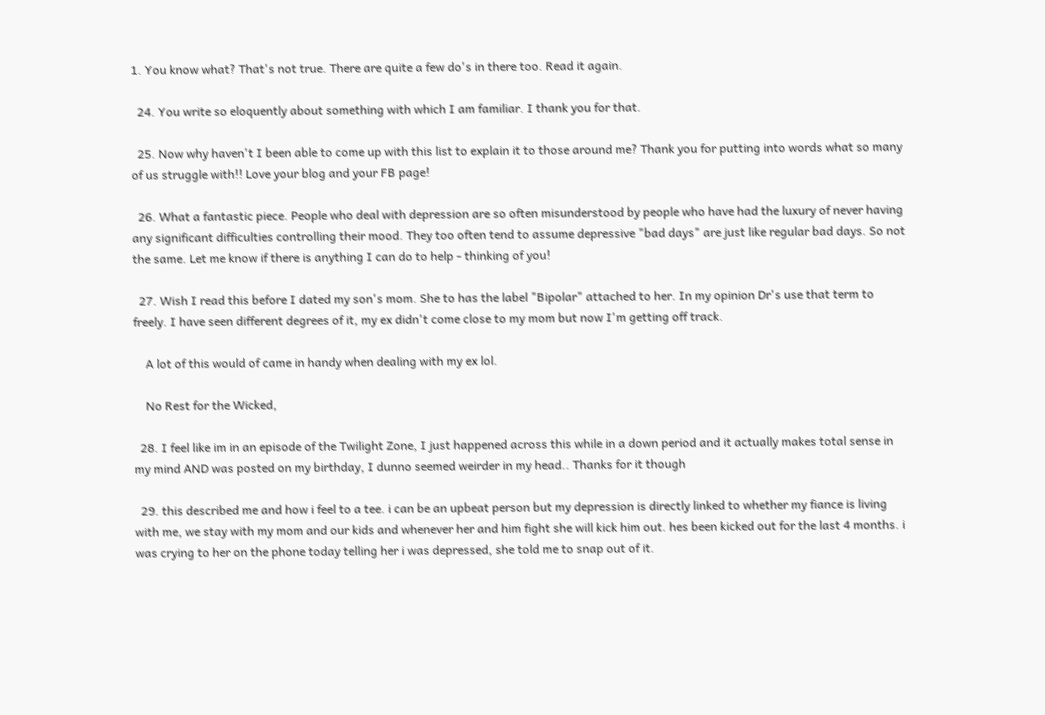1. You know what? That's not true. There are quite a few do's in there too. Read it again.

  24. You write so eloquently about something with which I am familiar. I thank you for that.

  25. Now why haven't I been able to come up with this list to explain it to those around me? Thank you for putting into words what so many of us struggle with!! Love your blog and your FB page!

  26. What a fantastic piece. People who deal with depression are so often misunderstood by people who have had the luxury of never having any significant difficulties controlling their mood. They too often tend to assume depressive "bad days" are just like regular bad days. So not the same. Let me know if there is anything I can do to help - thinking of you!

  27. Wish I read this before I dated my son's mom. She to has the label "Bipolar" attached to her. In my opinion Dr's use that term to freely. I have seen different degrees of it, my ex didn't come close to my mom but now I'm getting off track.

    A lot of this would of came in handy when dealing with my ex lol.

    No Rest for the Wicked,

  28. I feel like im in an episode of the Twilight Zone, I just happened across this while in a down period and it actually makes total sense in my mind AND was posted on my birthday, I dunno seemed weirder in my head.. Thanks for it though

  29. this described me and how i feel to a tee. i can be an upbeat person but my depression is directly linked to whether my fiance is living with me, we stay with my mom and our kids and whenever her and him fight she will kick him out. hes been kicked out for the last 4 months. i was crying to her on the phone today telling her i was depressed, she told me to snap out of it.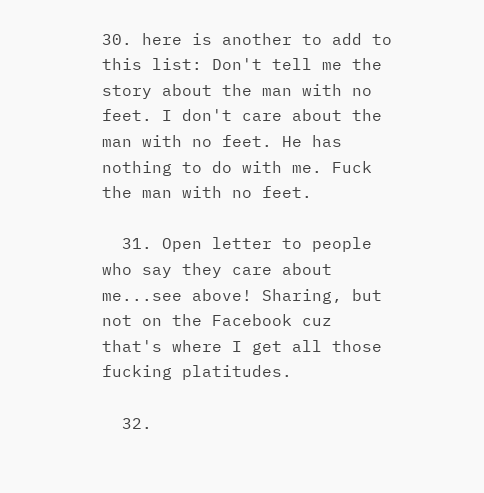30. here is another to add to this list: Don't tell me the story about the man with no feet. I don't care about the man with no feet. He has nothing to do with me. Fuck the man with no feet.

  31. Open letter to people who say they care about me...see above! Sharing, but not on the Facebook cuz that's where I get all those fucking platitudes.

  32.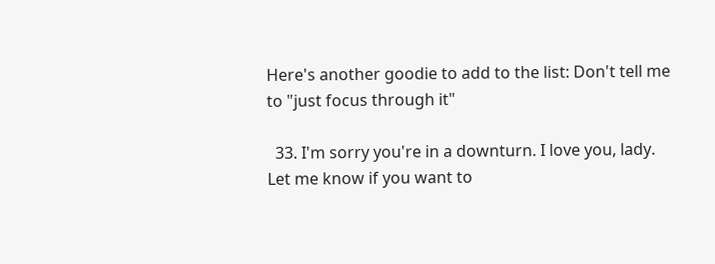Here's another goodie to add to the list: Don't tell me to "just focus through it"

  33. I'm sorry you're in a downturn. I love you, lady. Let me know if you want to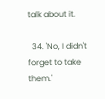talk about it.

  34. 'No, I didn't forget to take them.'